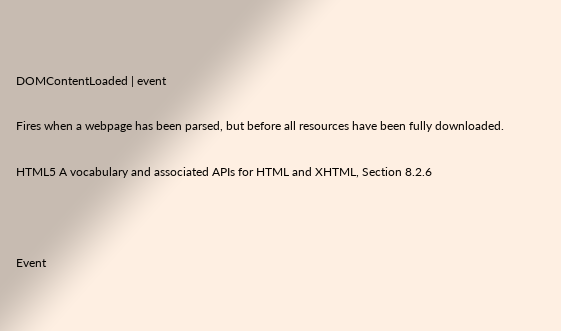DOMContentLoaded | event

Fires when a webpage has been parsed, but before all resources have been fully downloaded.

HTML5 A vocabulary and associated APIs for HTML and XHTML, Section 8.2.6



Event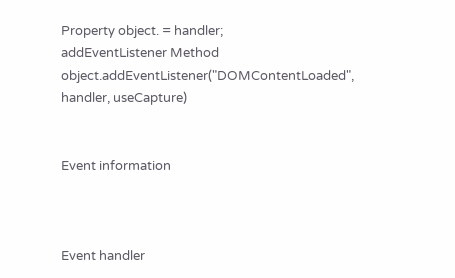Property object. = handler;
addEventListener Method object.addEventListener("DOMContentLoaded", handler, useCapture)


Event information



Event handler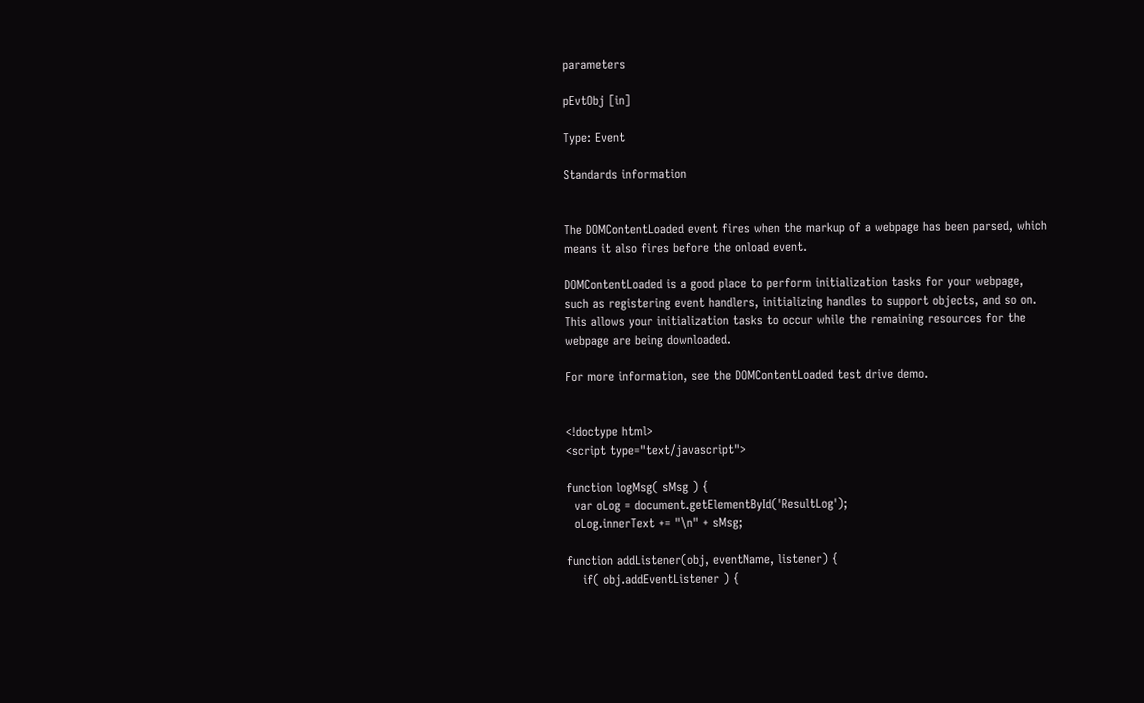parameters

pEvtObj [in]

Type: Event

Standards information


The DOMContentLoaded event fires when the markup of a webpage has been parsed, which means it also fires before the onload event.

DOMContentLoaded is a good place to perform initialization tasks for your webpage, such as registering event handlers, initializing handles to support objects, and so on. This allows your initialization tasks to occur while the remaining resources for the webpage are being downloaded.

For more information, see the DOMContentLoaded test drive demo.


<!doctype html>
<script type="text/javascript">

function logMsg( sMsg ) {
  var oLog = document.getElementById('ResultLog');
  oLog.innerText += "\n" + sMsg;

function addListener(obj, eventName, listener) {
    if( obj.addEventListener ) {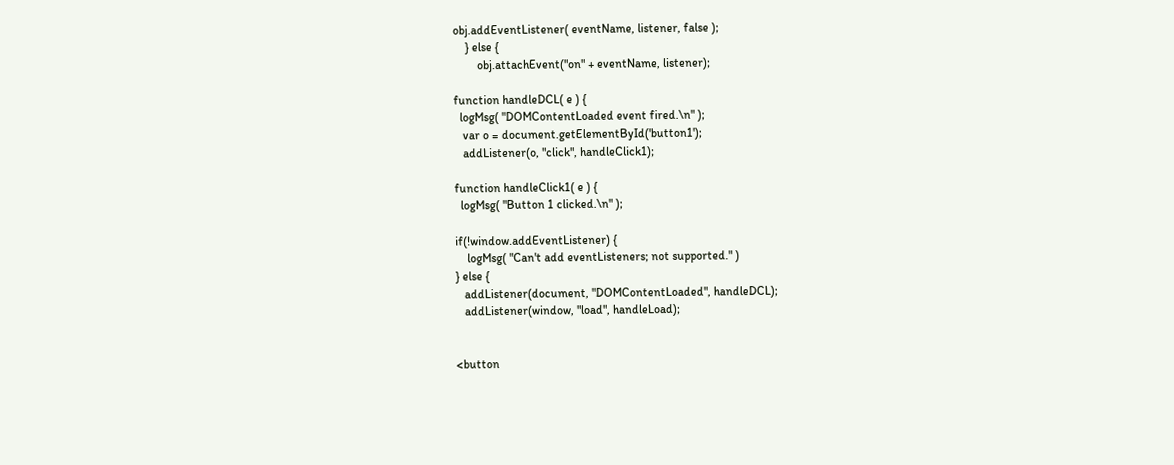obj.addEventListener( eventName, listener, false );
    } else {
        obj.attachEvent("on" + eventName, listener);

function handleDCL( e ) {
  logMsg( "DOMContentLoaded event fired.\n" );
   var o = document.getElementById('button1');
   addListener(o, "click", handleClick1);

function handleClick1( e ) {
  logMsg( "Button 1 clicked.\n" );

if(!window.addEventListener) {
    logMsg( "Can't add eventListeners; not supported." )
} else {
   addListener(document, "DOMContentLoaded", handleDCL);
   addListener(window, "load", handleLoad);


<button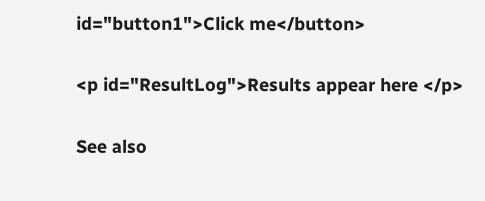id="button1">Click me</button>

<p id="ResultLog">Results appear here </p>

See also